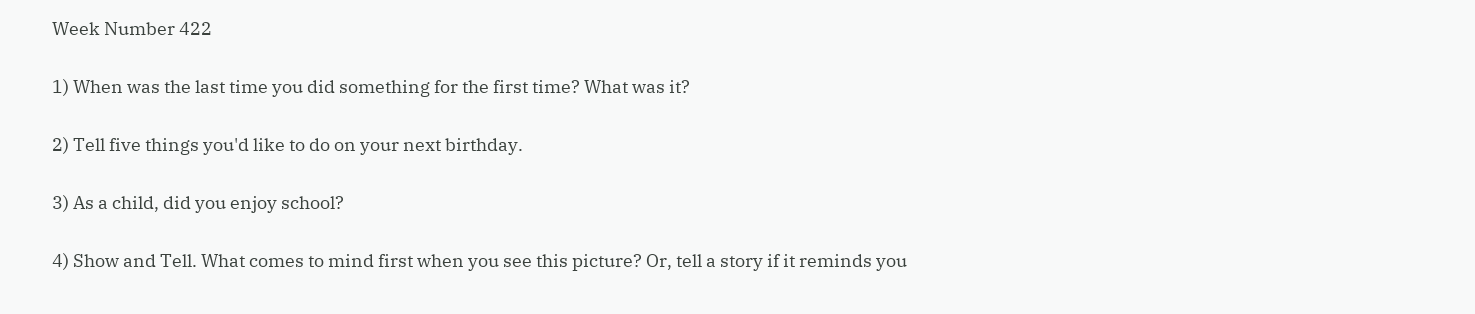Week Number 422

1) When was the last time you did something for the first time? What was it?

2) Tell five things you'd like to do on your next birthday.

3) As a child, did you enjoy school?

4) Show and Tell. What comes to mind first when you see this picture? Or, tell a story if it reminds you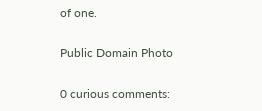of one.

Public Domain Photo

0 curious comments: